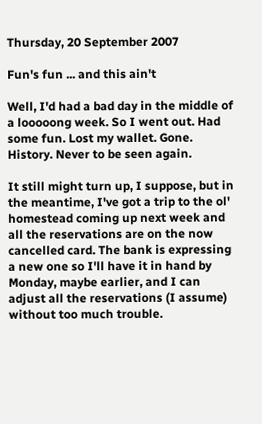Thursday, 20 September 2007

Fun's fun ... and this ain't

Well, I'd had a bad day in the middle of a looooong week. So I went out. Had some fun. Lost my wallet. Gone. History. Never to be seen again.

It still might turn up, I suppose, but in the meantime, I've got a trip to the ol' homestead coming up next week and all the reservations are on the now cancelled card. The bank is expressing a new one so I'll have it in hand by Monday, maybe earlier, and I can adjust all the reservations (I assume) without too much trouble.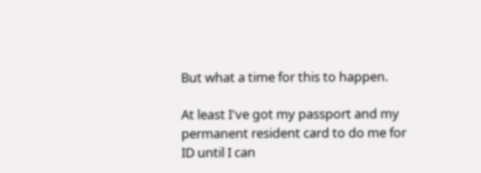But what a time for this to happen.

At least I've got my passport and my permanent resident card to do me for ID until I can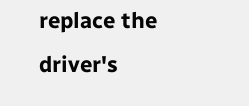replace the driver's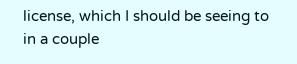license, which I should be seeing to in a couple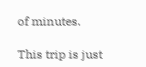of minutes.

This trip is just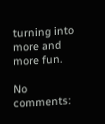turning into more and more fun.

No comments: